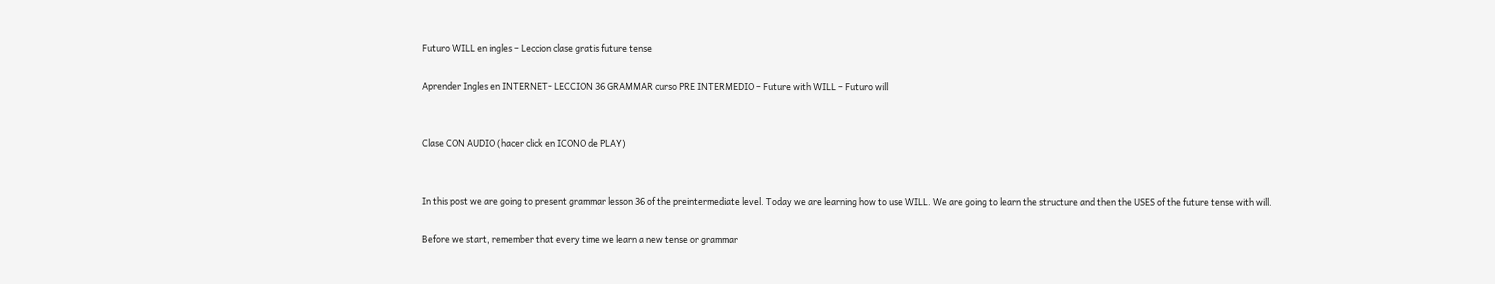Futuro WILL en ingles – Leccion clase gratis future tense

Aprender Ingles en INTERNET- LECCION 36 GRAMMAR curso PRE INTERMEDIO – Future with WILL – Futuro will


Clase CON AUDIO (hacer click en ICONO de PLAY)


In this post we are going to present grammar lesson 36 of the preintermediate level. Today we are learning how to use WILL. We are going to learn the structure and then the USES of the future tense with will.

Before we start, remember that every time we learn a new tense or grammar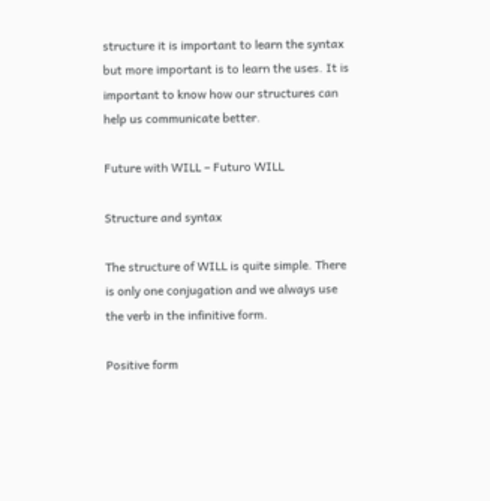structure it is important to learn the syntax but more important is to learn the uses. It is important to know how our structures can help us communicate better.

Future with WILL – Futuro WILL

Structure and syntax

The structure of WILL is quite simple. There is only one conjugation and we always use the verb in the infinitive form.

Positive form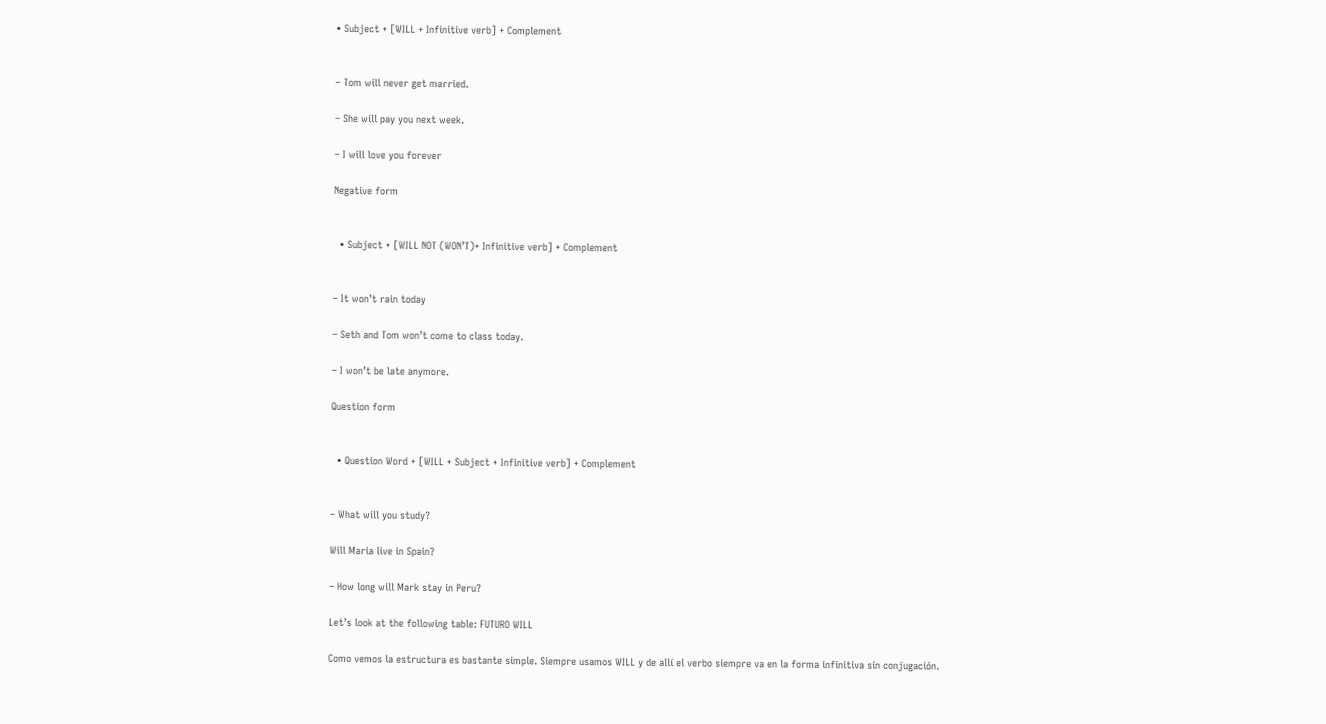• Subject + [WILL + Infinitive verb] + Complement


– Tom will never get married.

– She will pay you next week.

– I will love you forever

Negative form


  • Subject + [WILL NOT (WON’T)+ Infinitive verb] + Complement


– It won’t rain today

– Seth and Tom won’t come to class today.

– I won’t be late anymore.

Question form


  • Question Word + [WILL + Subject + Infinitive verb] + Complement


– What will you study?

Will Maria live in Spain?

– How long will Mark stay in Peru?

Let’s look at the following table: FUTURO WILL

Como vemos la estructura es bastante simple. Siempre usamos WILL y de allí el verbo siempre va en la forma infinitiva sin conjugación.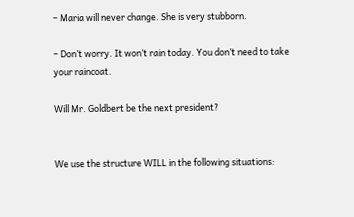– Maria will never change. She is very stubborn.

– Don’t worry. It won’t rain today. You don’t need to take your raincoat.

Will Mr. Goldbert be the next president?


We use the structure WILL in the following situations: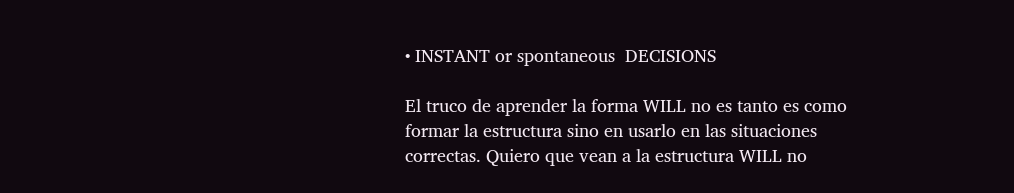• INSTANT or spontaneous  DECISIONS

El truco de aprender la forma WILL no es tanto es como formar la estructura sino en usarlo en las situaciones correctas. Quiero que vean a la estructura WILL no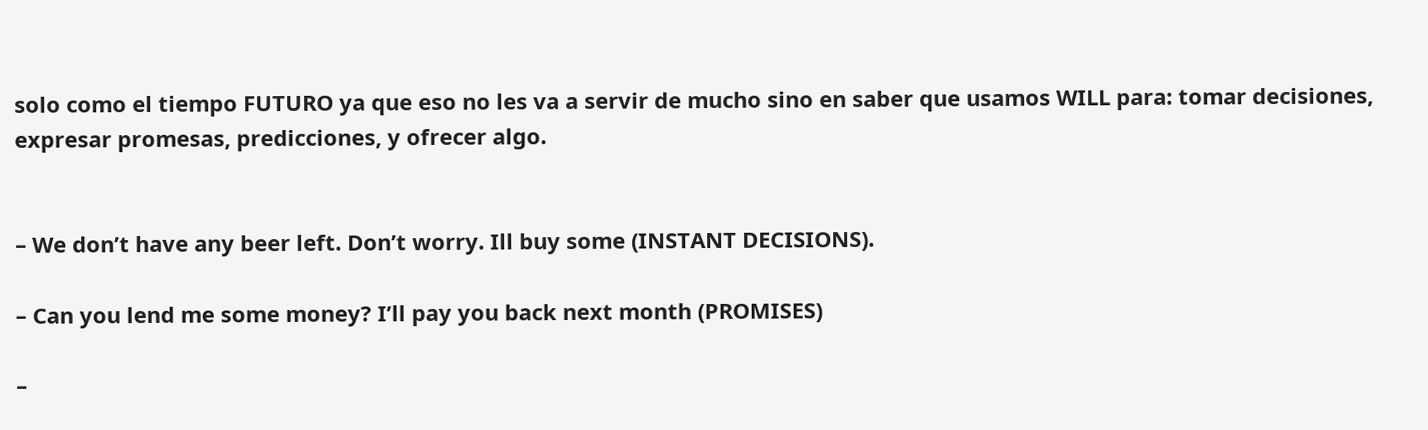solo como el tiempo FUTURO ya que eso no les va a servir de mucho sino en saber que usamos WILL para: tomar decisiones, expresar promesas, predicciones, y ofrecer algo.


– We don’t have any beer left. Don’t worry. Ill buy some (INSTANT DECISIONS).

– Can you lend me some money? I’ll pay you back next month (PROMISES)

–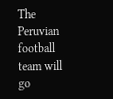The Peruvian football team will go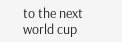to the next world cup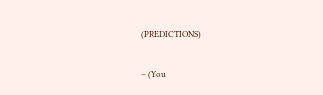(PREDICTIONS)

– (You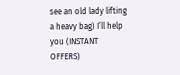see an old lady lifting a heavy bag) I’ll help you (INSTANT OFFERS)